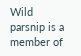Wild parsnip is a member of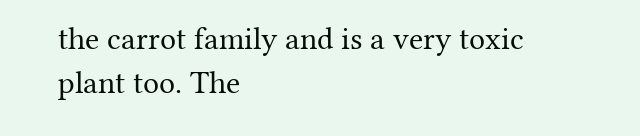the carrot family and is a very toxic plant too. The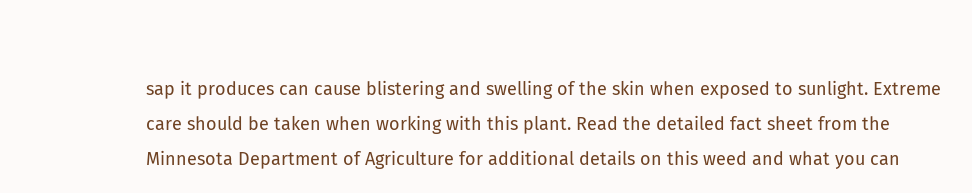sap it produces can cause blistering and swelling of the skin when exposed to sunlight. Extreme care should be taken when working with this plant. Read the detailed fact sheet from the Minnesota Department of Agriculture for additional details on this weed and what you can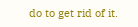do to get rid of it.